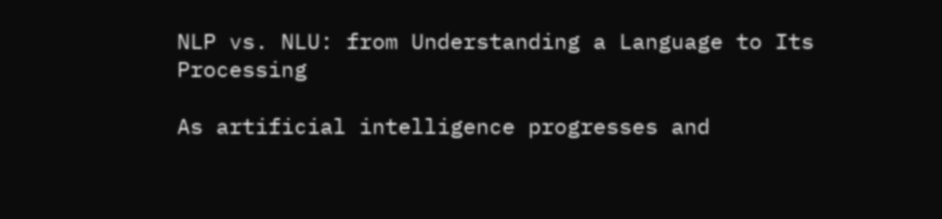NLP vs. NLU: from Understanding a Language to Its Processing

As artificial intelligence progresses and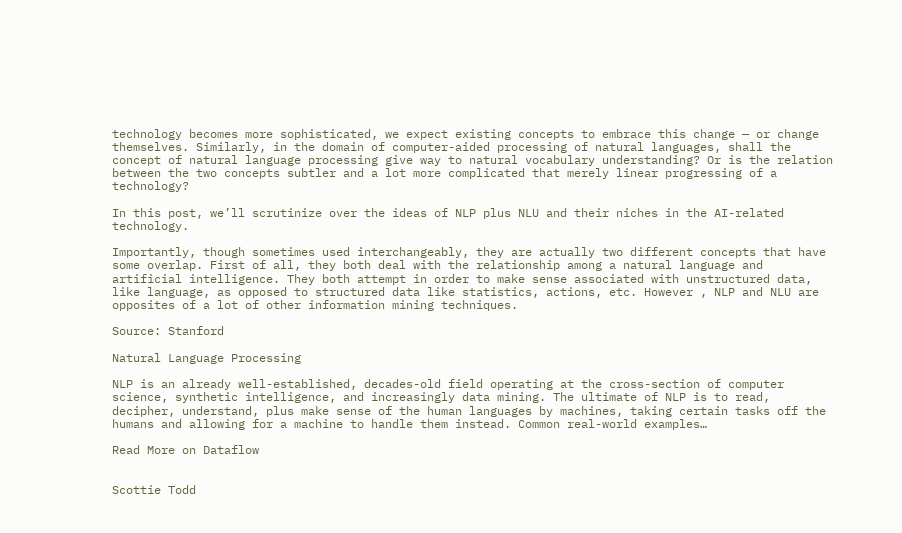technology becomes more sophisticated, we expect existing concepts to embrace this change — or change themselves. Similarly, in the domain of computer-aided processing of natural languages, shall the concept of natural language processing give way to natural vocabulary understanding? Or is the relation between the two concepts subtler and a lot more complicated that merely linear progressing of a technology?

In this post, we’ll scrutinize over the ideas of NLP plus NLU and their niches in the AI-related technology.

Importantly, though sometimes used interchangeably, they are actually two different concepts that have some overlap. First of all, they both deal with the relationship among a natural language and artificial intelligence. They both attempt in order to make sense associated with unstructured data, like language, as opposed to structured data like statistics, actions, etc. However , NLP and NLU are opposites of a lot of other information mining techniques.

Source: Stanford

Natural Language Processing

NLP is an already well-established, decades-old field operating at the cross-section of computer science, synthetic intelligence, and increasingly data mining. The ultimate of NLP is to read, decipher, understand, plus make sense of the human languages by machines, taking certain tasks off the humans and allowing for a machine to handle them instead. Common real-world examples…

Read More on Dataflow


Scottie Todd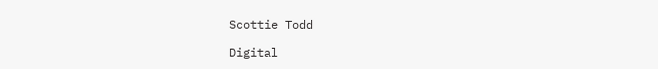Scottie Todd

Digital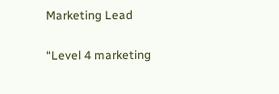Marketing Lead

“Level 4 marketing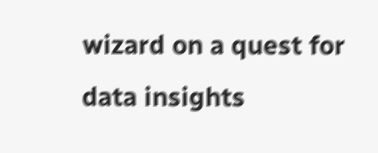wizard on a quest for
data insights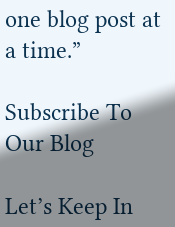one blog post at a time.”

Subscribe To Our Blog

Let’s Keep In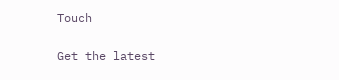Touch

Get the latest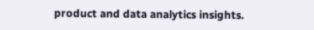product and data analytics insights.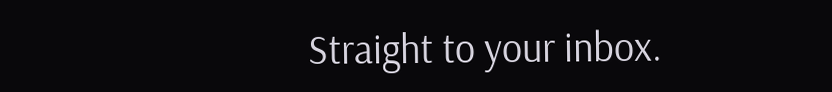Straight to your inbox.